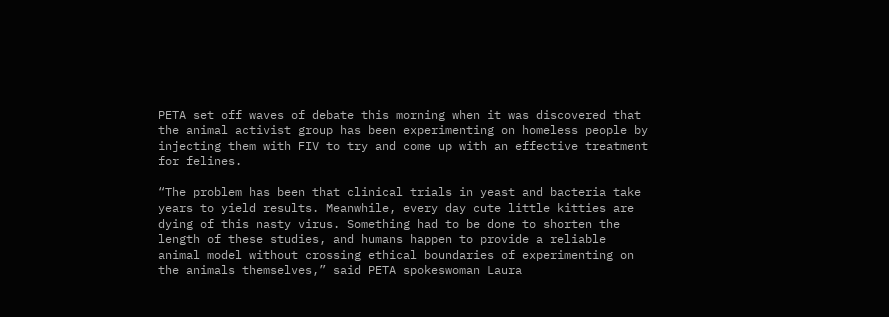PETA set off waves of debate this morning when it was discovered that the animal activist group has been experimenting on homeless people by injecting them with FIV to try and come up with an effective treatment for felines.

“The problem has been that clinical trials in yeast and bacteria take years to yield results. Meanwhile, every day cute little kitties are dying of this nasty virus. Something had to be done to shorten the length of these studies, and humans happen to provide a reliable animal model without crossing ethical boundaries of experimenting on the animals themselves,” said PETA spokeswoman Laura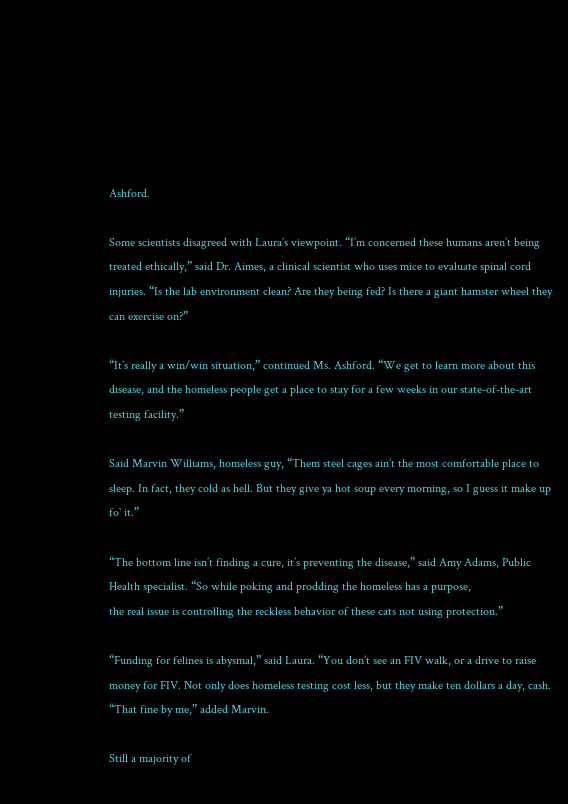Ashford.

Some scientists disagreed with Laura’s viewpoint. “I’m concerned these humans aren’t being treated ethically,” said Dr. Aimes, a clinical scientist who uses mice to evaluate spinal cord injuries. “Is the lab environment clean? Are they being fed? Is there a giant hamster wheel they can exercise on?”

“It’s really a win/win situation,” continued Ms. Ashford. “We get to learn more about this disease, and the homeless people get a place to stay for a few weeks in our state-of-the-art testing facility.”

Said Marvin Williams, homeless guy, “Them steel cages ain’t the most comfortable place to sleep. In fact, they cold as hell. But they give ya hot soup every morning, so I guess it make up fo` it.”

“The bottom line isn’t finding a cure, it’s preventing the disease,” said Amy Adams, Public Health specialist. “So while poking and prodding the homeless has a purpose,
the real issue is controlling the reckless behavior of these cats not using protection.”

“Funding for felines is abysmal,” said Laura. “You don’t see an FIV walk, or a drive to raise money for FIV. Not only does homeless testing cost less, but they make ten dollars a day, cash. “That fine by me,” added Marvin.

Still a majority of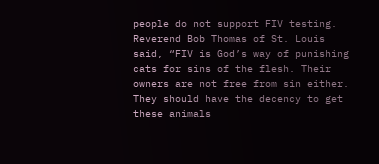people do not support FIV testing. Reverend Bob Thomas of St. Louis said, “FIV is God’s way of punishing cats for sins of the flesh. Their owners are not free from sin either. They should have the decency to get these animals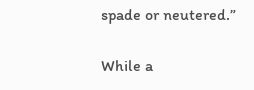spade or neutered.”

While a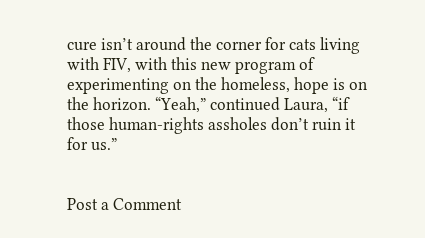cure isn’t around the corner for cats living with FIV, with this new program of experimenting on the homeless, hope is on the horizon. “Yeah,” continued Laura, “if those human-rights assholes don’t ruin it for us.”


Post a Comment